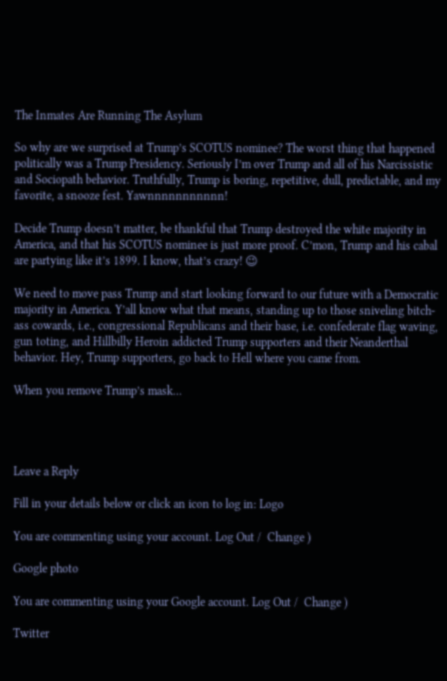The Inmates Are Running The Asylum

So why are we surprised at Trump’s SCOTUS nominee? The worst thing that happened politically was a Trump Presidency. Seriously I’m over Trump and all of his Narcissistic and Sociopath behavior. Truthfully, Trump is boring, repetitive, dull, predictable, and my favorite, a snooze fest. Yawnnnnnnnnnnn!

Decide Trump doesn’t matter, be thankful that Trump destroyed the white majority in America, and that his SCOTUS nominee is just more proof. C’mon, Trump and his cabal are partying like it’s 1899. I know, that’s crazy! 😉

We need to move pass Trump and start looking forward to our future with a Democratic majority in America. Y’all know what that means, standing up to those sniveling bitch-ass cowards, i.e., congressional Republicans and their base, i.e. confederate flag waving, gun toting, and Hillbilly Heroin addicted Trump supporters and their Neanderthal behavior. Hey, Trump supporters, go back to Hell where you came from.

When you remove Trump’s mask…




Leave a Reply

Fill in your details below or click an icon to log in: Logo

You are commenting using your account. Log Out /  Change )

Google photo

You are commenting using your Google account. Log Out /  Change )

Twitter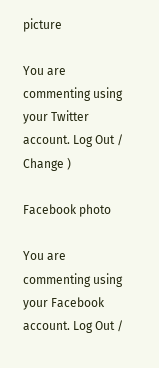picture

You are commenting using your Twitter account. Log Out /  Change )

Facebook photo

You are commenting using your Facebook account. Log Out /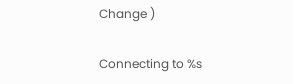Change )

Connecting to %s